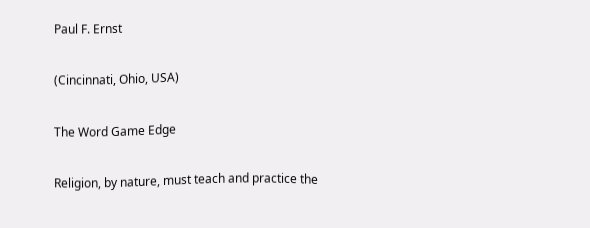Paul F. Ernst

(Cincinnati, Ohio, USA)

The Word Game Edge

Religion, by nature, must teach and practice the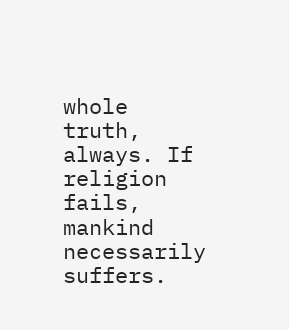whole
truth, always. If religion fails, mankind necessarily suffers.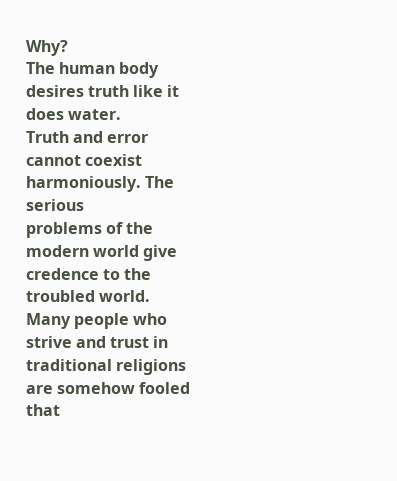Why?
The human body desires truth like it does water.
Truth and error cannot coexist harmoniously. The serious
problems of the modern world give credence to the troubled world.
Many people who strive and trust in traditional religions
are somehow fooled that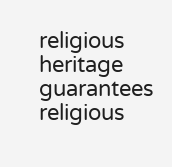religious heritage guarantees religious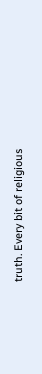truth. Every bit of religious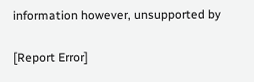information however, unsupported by

[Report Error]